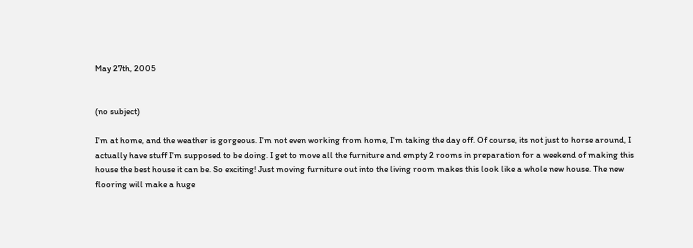May 27th, 2005


(no subject)

I'm at home, and the weather is gorgeous. I'm not even working from home, I'm taking the day off. Of course, its not just to horse around, I actually have stuff I'm supposed to be doing. I get to move all the furniture and empty 2 rooms in preparation for a weekend of making this house the best house it can be. So exciting! Just moving furniture out into the living room makes this look like a whole new house. The new flooring will make a huge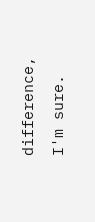difference, I'm sure.